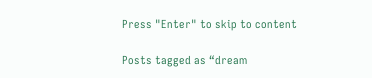Press "Enter" to skip to content

Posts tagged as “dream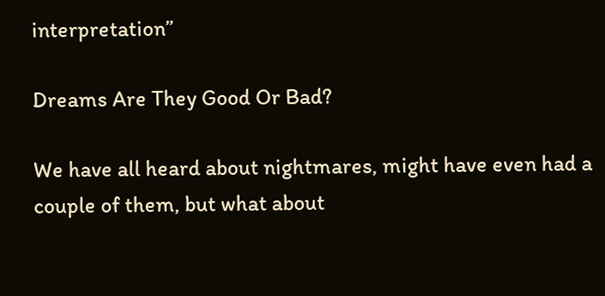interpretation”

Dreams Are They Good Or Bad?

We have all heard about nightmares, might have even had a couple of them, but what about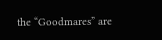the “Goodmares” are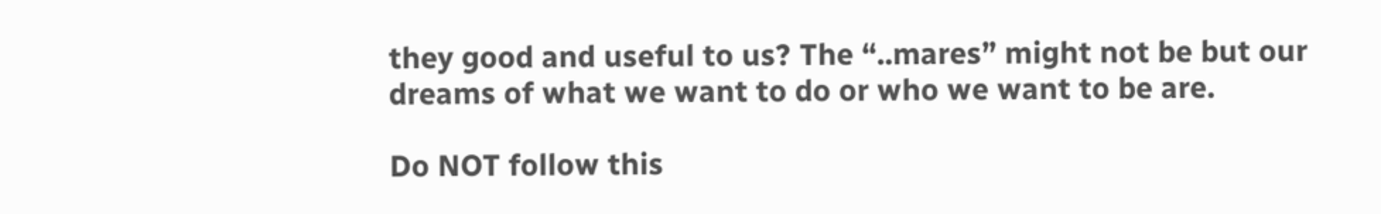they good and useful to us? The “..mares” might not be but our dreams of what we want to do or who we want to be are.

Do NOT follow this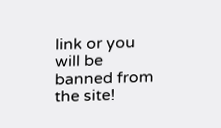link or you will be banned from the site!